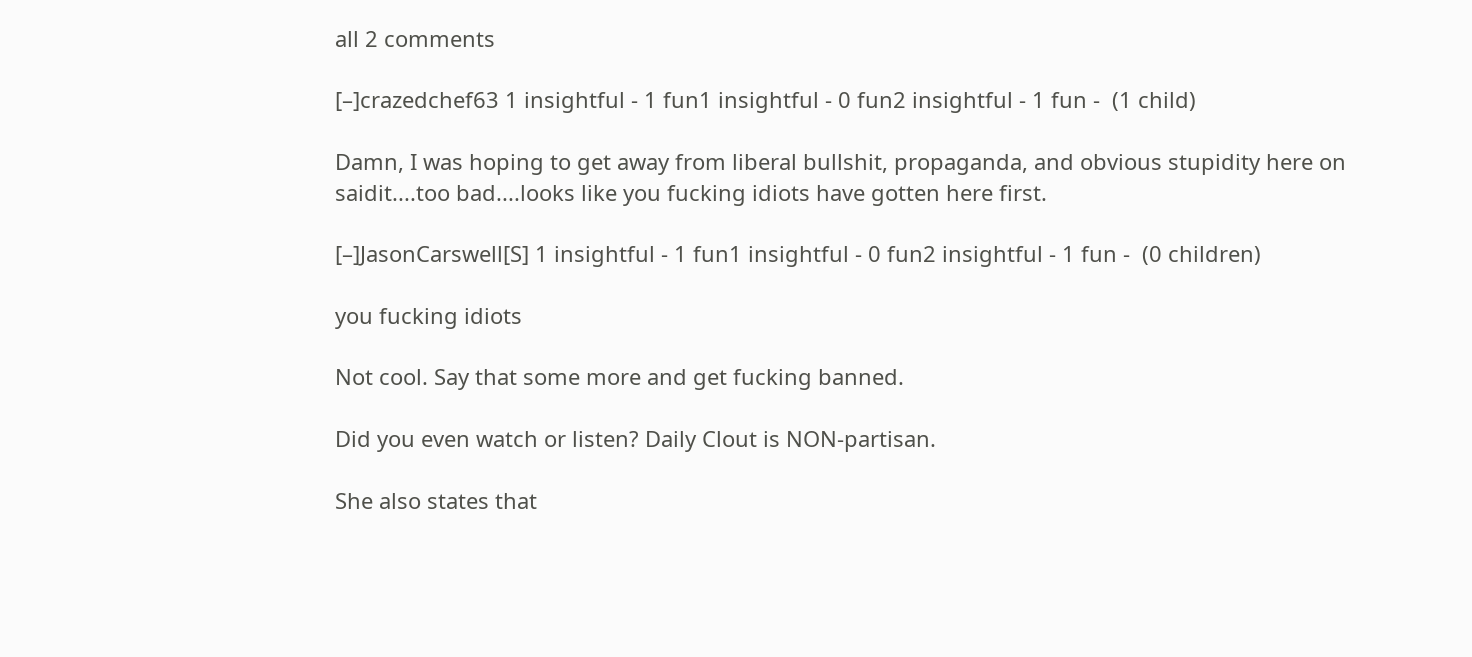all 2 comments

[–]crazedchef63 1 insightful - 1 fun1 insightful - 0 fun2 insightful - 1 fun -  (1 child)

Damn, I was hoping to get away from liberal bullshit, propaganda, and obvious stupidity here on saidit....too bad....looks like you fucking idiots have gotten here first.

[–]JasonCarswell[S] 1 insightful - 1 fun1 insightful - 0 fun2 insightful - 1 fun -  (0 children)

you fucking idiots

Not cool. Say that some more and get fucking banned.

Did you even watch or listen? Daily Clout is NON-partisan.

She also states that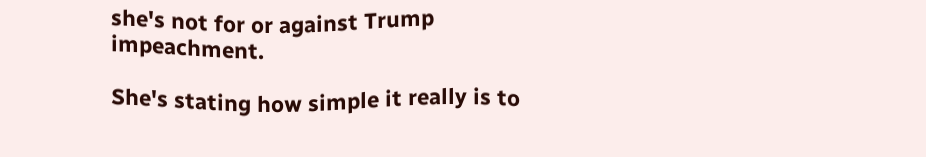she's not for or against Trump impeachment.

She's stating how simple it really is to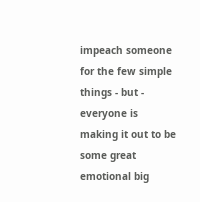impeach someone for the few simple things - but - everyone is making it out to be some great emotional big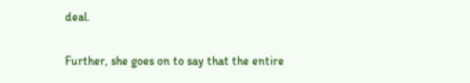deal.

Further, she goes on to say that the entire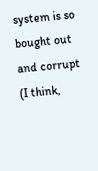system is so bought out and corrupt (I think,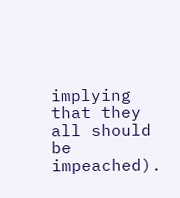implying that they all should be impeached).